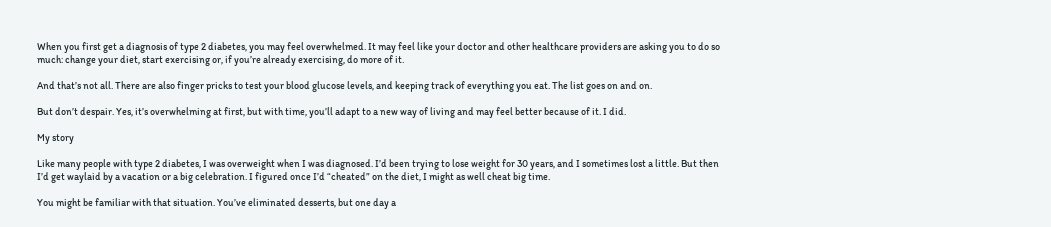When you first get a diagnosis of type 2 diabetes, you may feel overwhelmed. It may feel like your doctor and other healthcare providers are asking you to do so much: change your diet, start exercising or, if you’re already exercising, do more of it.

And that’s not all. There are also finger pricks to test your blood glucose levels, and keeping track of everything you eat. The list goes on and on.

But don’t despair. Yes, it’s overwhelming at first, but with time, you’ll adapt to a new way of living and may feel better because of it. I did.

My story

Like many people with type 2 diabetes, I was overweight when I was diagnosed. I’d been trying to lose weight for 30 years, and I sometimes lost a little. But then I’d get waylaid by a vacation or a big celebration. I figured once I’d “cheated” on the diet, I might as well cheat big time.

You might be familiar with that situation. You’ve eliminated desserts, but one day a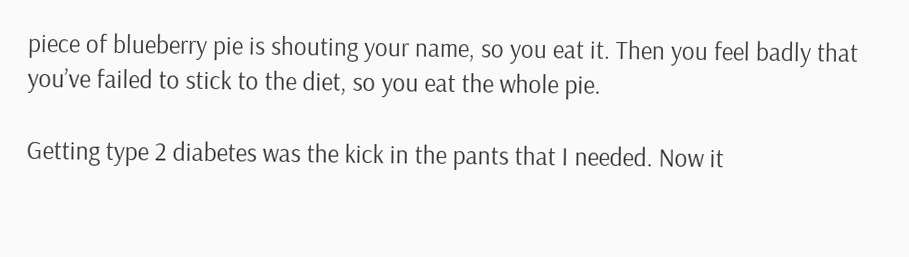piece of blueberry pie is shouting your name, so you eat it. Then you feel badly that you’ve failed to stick to the diet, so you eat the whole pie.

Getting type 2 diabetes was the kick in the pants that I needed. Now it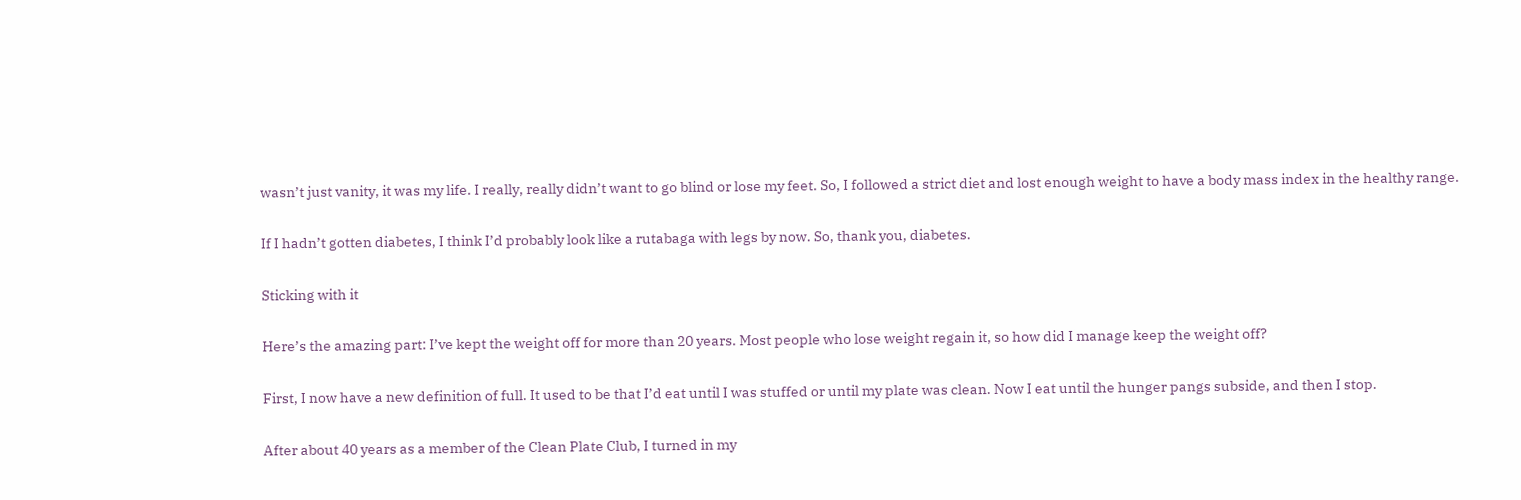wasn’t just vanity, it was my life. I really, really didn’t want to go blind or lose my feet. So, I followed a strict diet and lost enough weight to have a body mass index in the healthy range.

If I hadn’t gotten diabetes, I think I’d probably look like a rutabaga with legs by now. So, thank you, diabetes.

Sticking with it

Here’s the amazing part: I’ve kept the weight off for more than 20 years. Most people who lose weight regain it, so how did I manage keep the weight off?

First, I now have a new definition of full. It used to be that I’d eat until I was stuffed or until my plate was clean. Now I eat until the hunger pangs subside, and then I stop.

After about 40 years as a member of the Clean Plate Club, I turned in my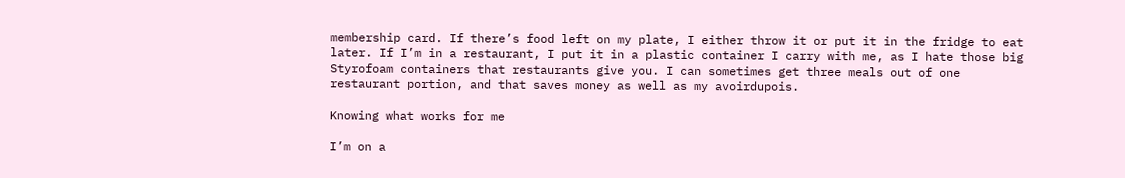membership card. If there’s food left on my plate, I either throw it or put it in the fridge to eat later. If I’m in a restaurant, I put it in a plastic container I carry with me, as I hate those big Styrofoam containers that restaurants give you. I can sometimes get three meals out of one restaurant portion, and that saves money as well as my avoirdupois.

Knowing what works for me

I’m on a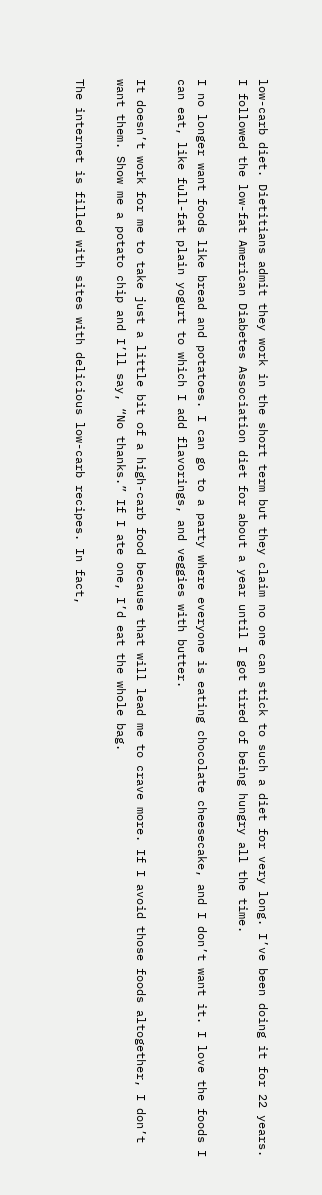low-carb diet. Dietitians admit they work in the short term but they claim no one can stick to such a diet for very long. I’ve been doing it for 22 years. I followed the low-fat American Diabetes Association diet for about a year until I got tired of being hungry all the time.

I no longer want foods like bread and potatoes. I can go to a party where everyone is eating chocolate cheesecake, and I don’t want it. I love the foods I can eat, like full-fat plain yogurt to which I add flavorings, and veggies with butter.

It doesn’t work for me to take just a little bit of a high-carb food because that will lead me to crave more. If I avoid those foods altogether, I don’t want them. Show me a potato chip and I’ll say, “No thanks.” If I ate one, I’d eat the whole bag.

The internet is filled with sites with delicious low-carb recipes. In fact,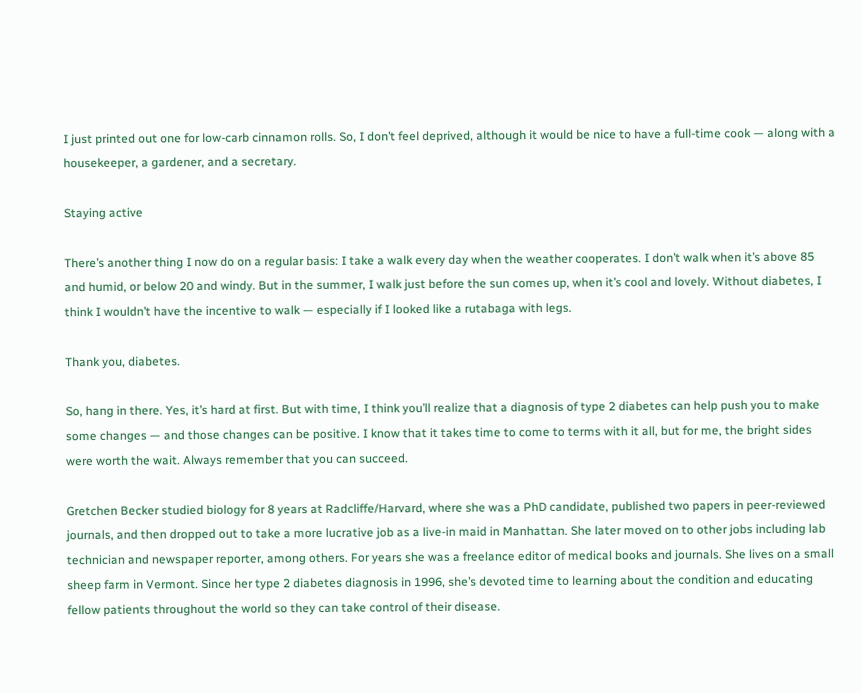I just printed out one for low-carb cinnamon rolls. So, I don’t feel deprived, although it would be nice to have a full-time cook — along with a housekeeper, a gardener, and a secretary.

Staying active

There’s another thing I now do on a regular basis: I take a walk every day when the weather cooperates. I don’t walk when it’s above 85 and humid, or below 20 and windy. But in the summer, I walk just before the sun comes up, when it’s cool and lovely. Without diabetes, I think I wouldn’t have the incentive to walk — especially if I looked like a rutabaga with legs.

Thank you, diabetes.

So, hang in there. Yes, it’s hard at first. But with time, I think you’ll realize that a diagnosis of type 2 diabetes can help push you to make some changes — and those changes can be positive. I know that it takes time to come to terms with it all, but for me, the bright sides were worth the wait. Always remember that you can succeed.

Gretchen Becker studied biology for 8 years at Radcliffe/Harvard, where she was a PhD candidate, published two papers in peer-reviewed journals, and then dropped out to take a more lucrative job as a live-in maid in Manhattan. She later moved on to other jobs including lab technician and newspaper reporter, among others. For years she was a freelance editor of medical books and journals. She lives on a small sheep farm in Vermont. Since her type 2 diabetes diagnosis in 1996, she’s devoted time to learning about the condition and educating fellow patients throughout the world so they can take control of their disease.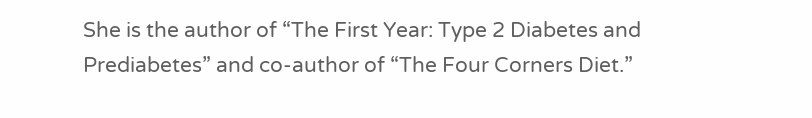She is the author of “The First Year: Type 2 Diabetes and Prediabetes” and co-author of “The Four Corners Diet.”